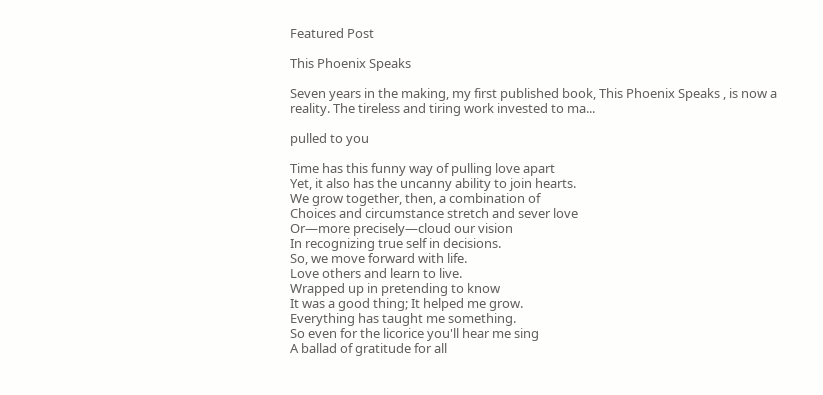Featured Post

This Phoenix Speaks

Seven years in the making, my first published book, This Phoenix Speaks , is now a reality. The tireless and tiring work invested to ma...

pulled to you

Time has this funny way of pulling love apart
Yet, it also has the uncanny ability to join hearts.
We grow together, then, a combination of
Choices and circumstance stretch and sever love
Or—more precisely—cloud our vision
In recognizing true self in decisions.
So, we move forward with life.
Love others and learn to live.
Wrapped up in pretending to know
It was a good thing; It helped me grow.
Everything has taught me something.
So even for the licorice you'll hear me sing
A ballad of gratitude for all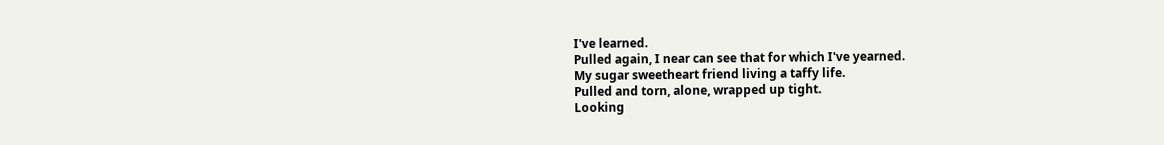I've learned.
Pulled again, I near can see that for which I've yearned.
My sugar sweetheart friend living a taffy life.
Pulled and torn, alone, wrapped up tight.
Looking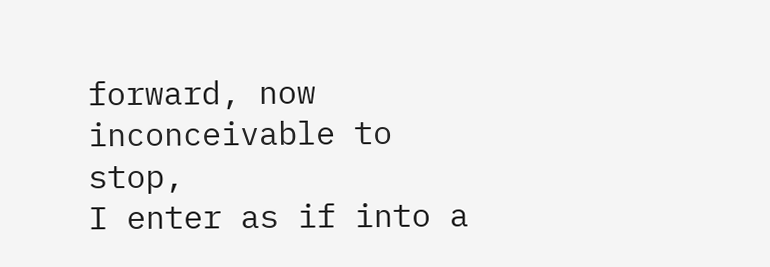forward, now inconceivable to stop,
I enter as if into a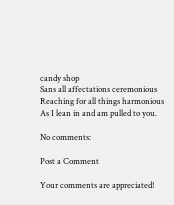candy shop
Sans all affectations ceremonious
Reaching for all things harmonious
As I lean in and am pulled to you.

No comments:

Post a Comment

Your comments are appreciated!